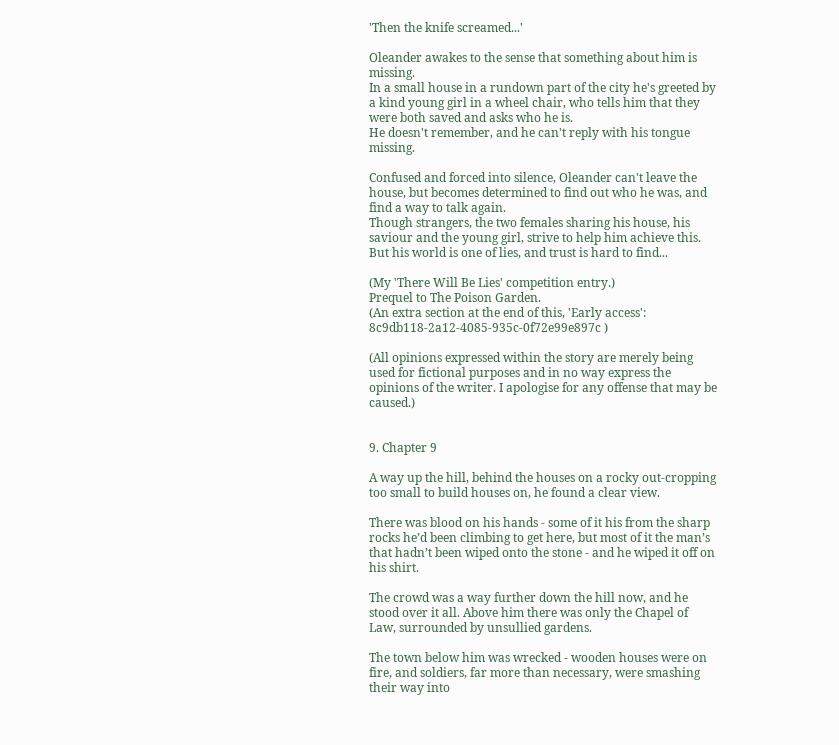'Then the knife screamed...'

Oleander awakes to the sense that something about him is missing.
In a small house in a rundown part of the city he's greeted by a kind young girl in a wheel chair, who tells him that they were both saved and asks who he is.
He doesn't remember, and he can't reply with his tongue missing.

Confused and forced into silence, Oleander can't leave the house, but becomes determined to find out who he was, and find a way to talk again.
Though strangers, the two females sharing his house, his saviour and the young girl, strive to help him achieve this.
But his world is one of lies, and trust is hard to find...

(My 'There Will Be Lies' competition entry.)
Prequel to The Poison Garden.
(An extra section at the end of this, 'Early access':
8c9db118-2a12-4085-935c-0f72e99e897c )

(All opinions expressed within the story are merely being used for fictional purposes and in no way express the opinions of the writer. I apologise for any offense that may be caused.)


9. Chapter 9

A way up the hill, behind the houses on a rocky out-cropping too small to build houses on, he found a clear view.

There was blood on his hands - some of it his from the sharp rocks he’d been climbing to get here, but most of it the man’s that hadn’t been wiped onto the stone - and he wiped it off on his shirt.

The crowd was a way further down the hill now, and he stood over it all. Above him there was only the Chapel of Law, surrounded by unsullied gardens.

The town below him was wrecked - wooden houses were on fire, and soldiers, far more than necessary, were smashing their way into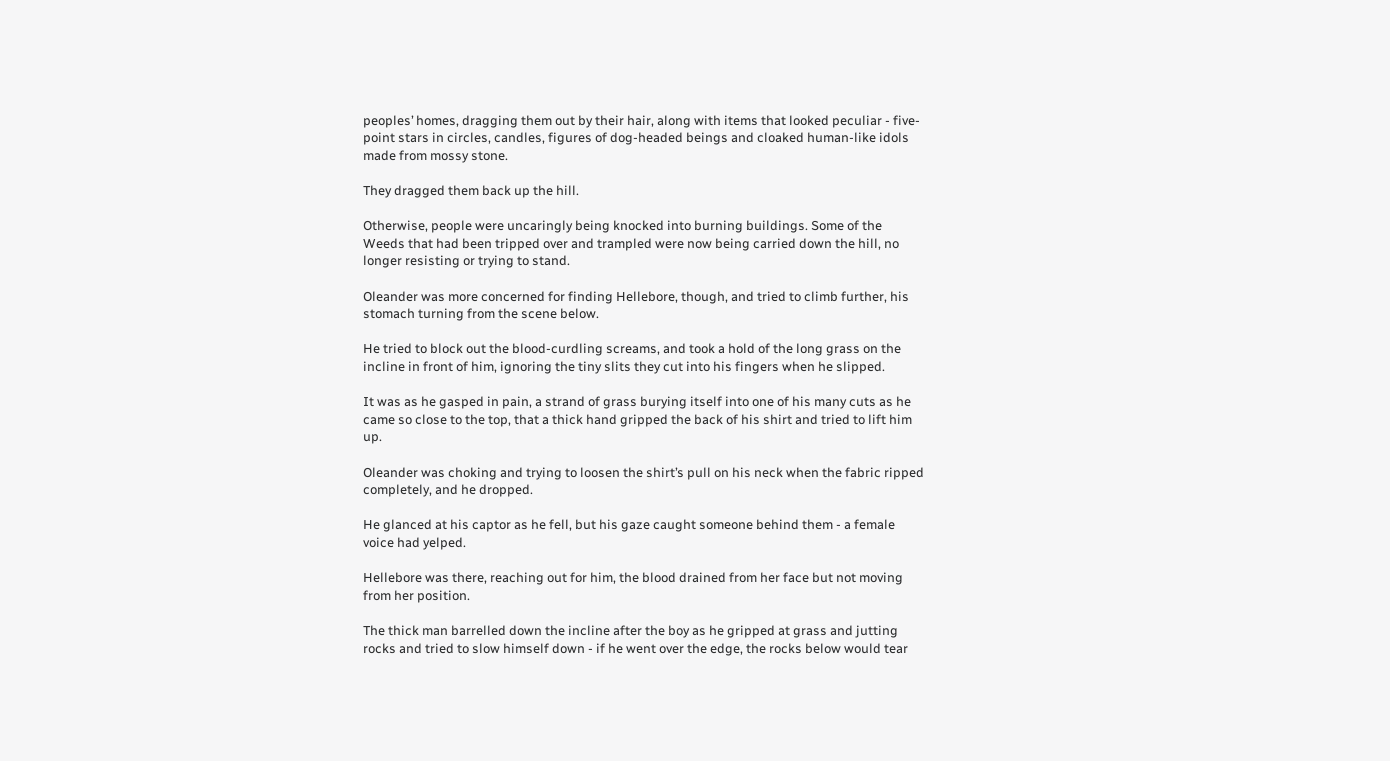peoples’ homes, dragging them out by their hair, along with items that looked peculiar - five-point stars in circles, candles, figures of dog-headed beings and cloaked human-like idols made from mossy stone.

They dragged them back up the hill.

Otherwise, people were uncaringly being knocked into burning buildings. Some of the Weeds that had been tripped over and trampled were now being carried down the hill, no longer resisting or trying to stand.

Oleander was more concerned for finding Hellebore, though, and tried to climb further, his stomach turning from the scene below.

He tried to block out the blood-curdling screams, and took a hold of the long grass on the incline in front of him, ignoring the tiny slits they cut into his fingers when he slipped.

It was as he gasped in pain, a strand of grass burying itself into one of his many cuts as he came so close to the top, that a thick hand gripped the back of his shirt and tried to lift him up.

Oleander was choking and trying to loosen the shirt’s pull on his neck when the fabric ripped completely, and he dropped.

He glanced at his captor as he fell, but his gaze caught someone behind them - a female voice had yelped.

Hellebore was there, reaching out for him, the blood drained from her face but not moving from her position.

The thick man barrelled down the incline after the boy as he gripped at grass and jutting rocks and tried to slow himself down - if he went over the edge, the rocks below would tear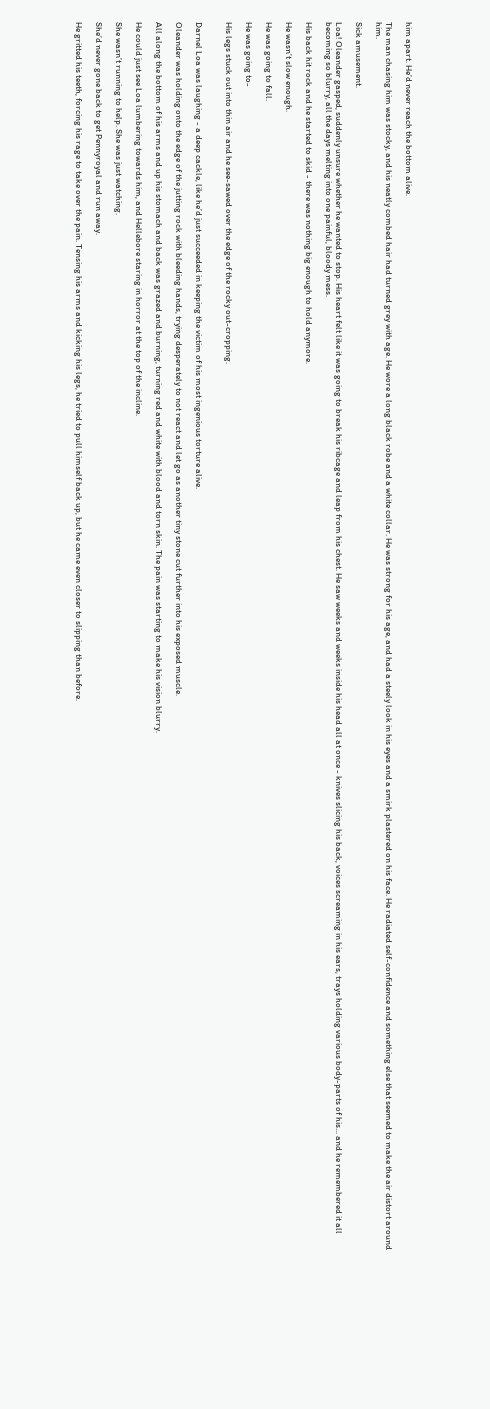him apart. He’d never reach the bottom alive.

The man chasing him was stocky, and his neatly combed hair had turned grey with age. He wore a long black robe and a white collar. He was strong for his age, and had a steely look in his eyes and a smirk plastered on his face. He radiated self-confidence and something else that seemed to make the air distort around him.

Sick amusement.

Loa! Oleander gasped, suddenly unsure whether he wanted to stop. His heart felt like it was going to break his ribcage and leap from his chest. He saw weeks and weeks inside his head all at once - knives slicing his back, voices screaming in his ears, trays holding various body-parts of his... and he remembered it all becoming so blurry, all the days melting into one painful, bloody mess.

His back hit rock and he started to skid - there was nothing big enough to hold anymore.

He wasn’t slow enough.

He was going to fall.

He was going to-

His legs stuck out into thin air and he see-sawed over the edge of the rocky out-cropping.


Darnel Loa was laughing - a deep cackle, like he’d just succeeded in keeping the victim of his most ingenious torture alive.

Oleander was holding onto the edge of the jutting rock with bleeding hands, trying desperately to not react and let go as another tiny stone cut further into his exposed muscle.

All along the bottom of his arms and up his stomach and back was grazed and burning, turning red and white with blood and torn skin. The pain was starting to make his vision blurry.

He could just see Loa lumbering towards him, and Hellebore staring in horror at the top of the incline.

She wasn’t running to help. She was just watching.

She’d never gone back to get Pennyroyal and run away.

He gritted his teeth, forcing his rage to take over the pain. Tensing his arms and kicking his legs, he tried to pull himself back up, but he came even closer to slipping than before.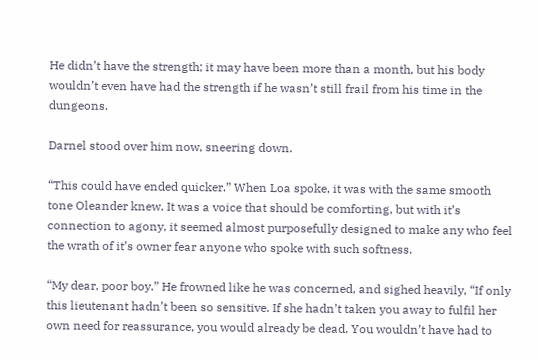He didn’t have the strength; it may have been more than a month, but his body wouldn’t even have had the strength if he wasn’t still frail from his time in the dungeons.

Darnel stood over him now, sneering down.

“This could have ended quicker.” When Loa spoke, it was with the same smooth tone Oleander knew. It was a voice that should be comforting, but with it’s connection to agony, it seemed almost purposefully designed to make any who feel the wrath of it’s owner fear anyone who spoke with such softness.

“My dear, poor boy.” He frowned like he was concerned, and sighed heavily, “If only this lieutenant hadn’t been so sensitive. If she hadn’t taken you away to fulfil her own need for reassurance, you would already be dead. You wouldn’t have had to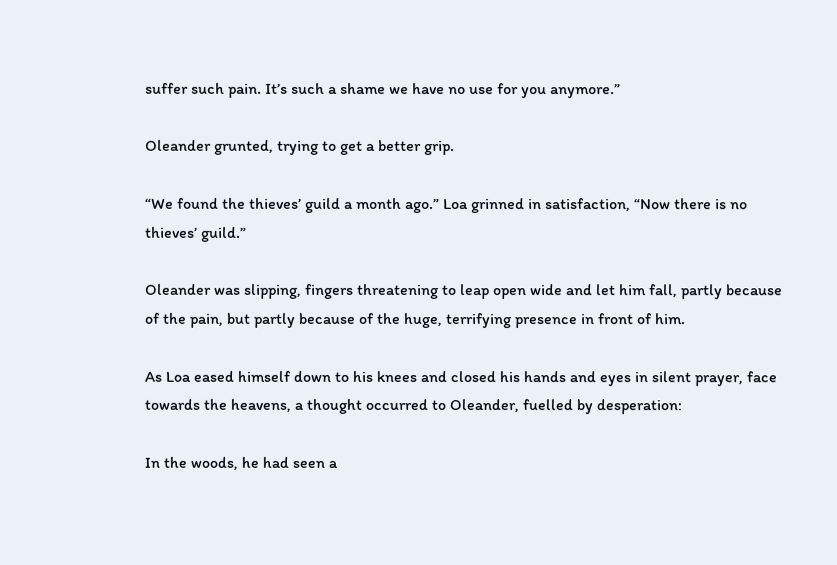suffer such pain. It’s such a shame we have no use for you anymore.”

Oleander grunted, trying to get a better grip.

“We found the thieves’ guild a month ago.” Loa grinned in satisfaction, “Now there is no thieves’ guild.”

Oleander was slipping, fingers threatening to leap open wide and let him fall, partly because of the pain, but partly because of the huge, terrifying presence in front of him.

As Loa eased himself down to his knees and closed his hands and eyes in silent prayer, face towards the heavens, a thought occurred to Oleander, fuelled by desperation:

In the woods, he had seen a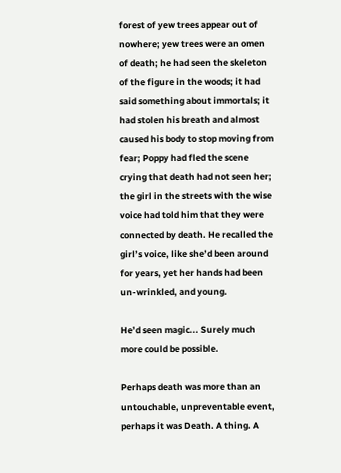forest of yew trees appear out of nowhere; yew trees were an omen of death; he had seen the skeleton of the figure in the woods; it had said something about immortals; it had stolen his breath and almost caused his body to stop moving from fear; Poppy had fled the scene crying that death had not seen her; the girl in the streets with the wise voice had told him that they were connected by death. He recalled the girl’s voice, like she’d been around for years, yet her hands had been un-wrinkled, and young.

He’d seen magic... Surely much more could be possible.

Perhaps death was more than an untouchable, unpreventable event, perhaps it was Death. A thing. A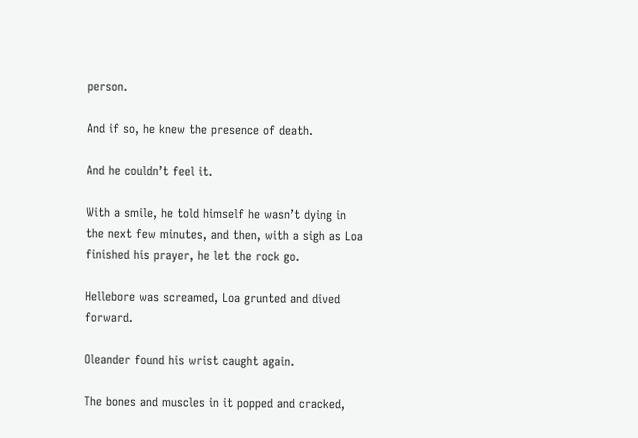person.

And if so, he knew the presence of death.

And he couldn’t feel it.

With a smile, he told himself he wasn’t dying in the next few minutes, and then, with a sigh as Loa finished his prayer, he let the rock go.

Hellebore was screamed, Loa grunted and dived forward.

Oleander found his wrist caught again.

The bones and muscles in it popped and cracked,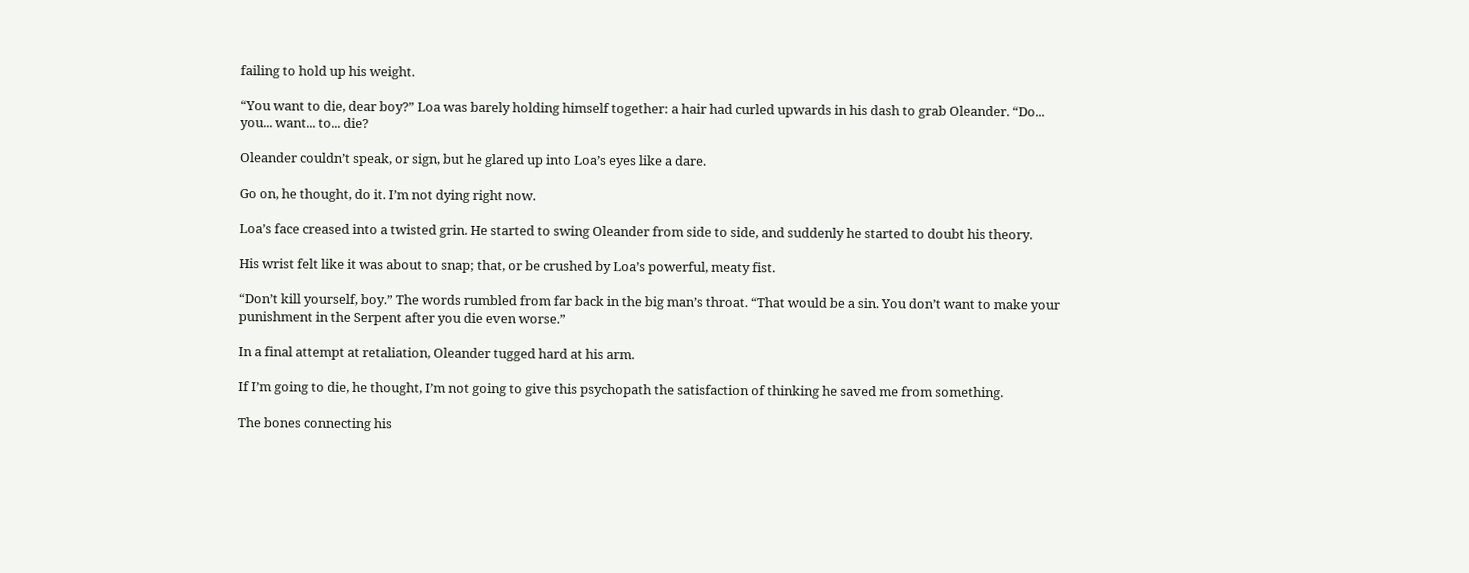failing to hold up his weight.

“You want to die, dear boy?” Loa was barely holding himself together: a hair had curled upwards in his dash to grab Oleander. “Do... you... want... to... die?

Oleander couldn’t speak, or sign, but he glared up into Loa’s eyes like a dare.

Go on, he thought, do it. I’m not dying right now.

Loa’s face creased into a twisted grin. He started to swing Oleander from side to side, and suddenly he started to doubt his theory.

His wrist felt like it was about to snap; that, or be crushed by Loa’s powerful, meaty fist.

“Don’t kill yourself, boy.” The words rumbled from far back in the big man’s throat. “That would be a sin. You don’t want to make your punishment in the Serpent after you die even worse.”

In a final attempt at retaliation, Oleander tugged hard at his arm.

If I’m going to die, he thought, I’m not going to give this psychopath the satisfaction of thinking he saved me from something.

The bones connecting his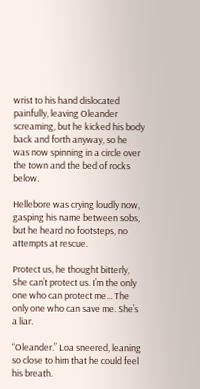wrist to his hand dislocated painfully, leaving Oleander screaming, but he kicked his body back and forth anyway, so he was now spinning in a circle over the town and the bed of rocks below.

Hellebore was crying loudly now, gasping his name between sobs, but he heard no footsteps, no attempts at rescue.

Protect us, he thought bitterly, She can’t protect us. I’m the only one who can protect me... The only one who can save me. She’s a liar.

“Oleander.” Loa sneered, leaning so close to him that he could feel his breath.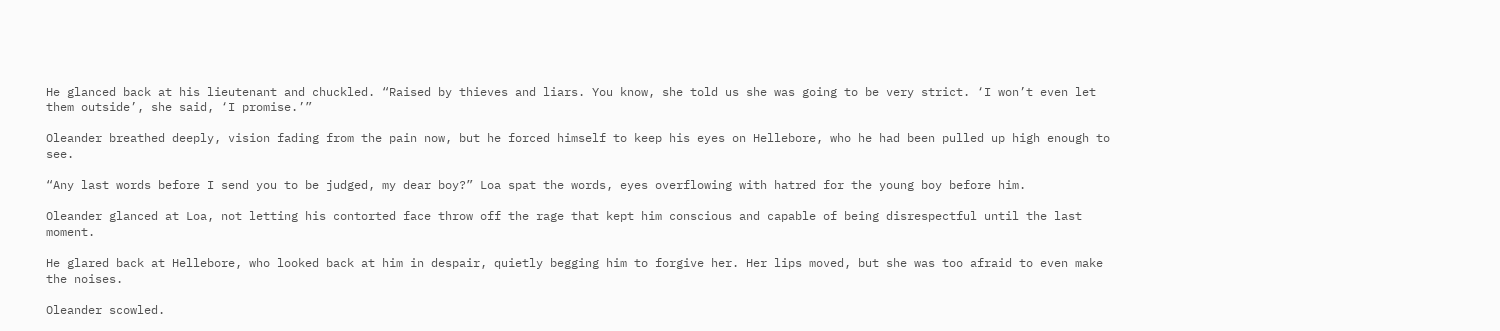He glanced back at his lieutenant and chuckled. “Raised by thieves and liars. You know, she told us she was going to be very strict. ‘I won’t even let them outside’, she said, ‘I promise.’”

Oleander breathed deeply, vision fading from the pain now, but he forced himself to keep his eyes on Hellebore, who he had been pulled up high enough to see.

“Any last words before I send you to be judged, my dear boy?” Loa spat the words, eyes overflowing with hatred for the young boy before him.

Oleander glanced at Loa, not letting his contorted face throw off the rage that kept him conscious and capable of being disrespectful until the last moment.

He glared back at Hellebore, who looked back at him in despair, quietly begging him to forgive her. Her lips moved, but she was too afraid to even make the noises.

Oleander scowled.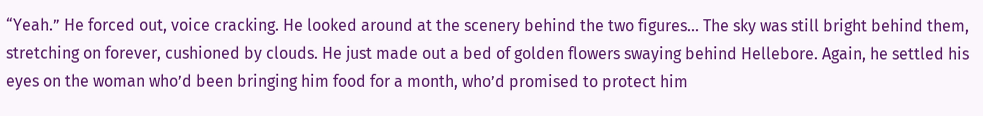“Yeah.” He forced out, voice cracking. He looked around at the scenery behind the two figures... The sky was still bright behind them, stretching on forever, cushioned by clouds. He just made out a bed of golden flowers swaying behind Hellebore. Again, he settled his eyes on the woman who’d been bringing him food for a month, who’d promised to protect him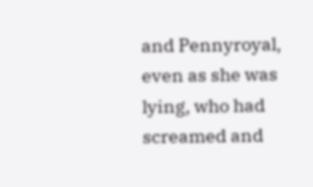and Pennyroyal, even as she was lying, who had screamed and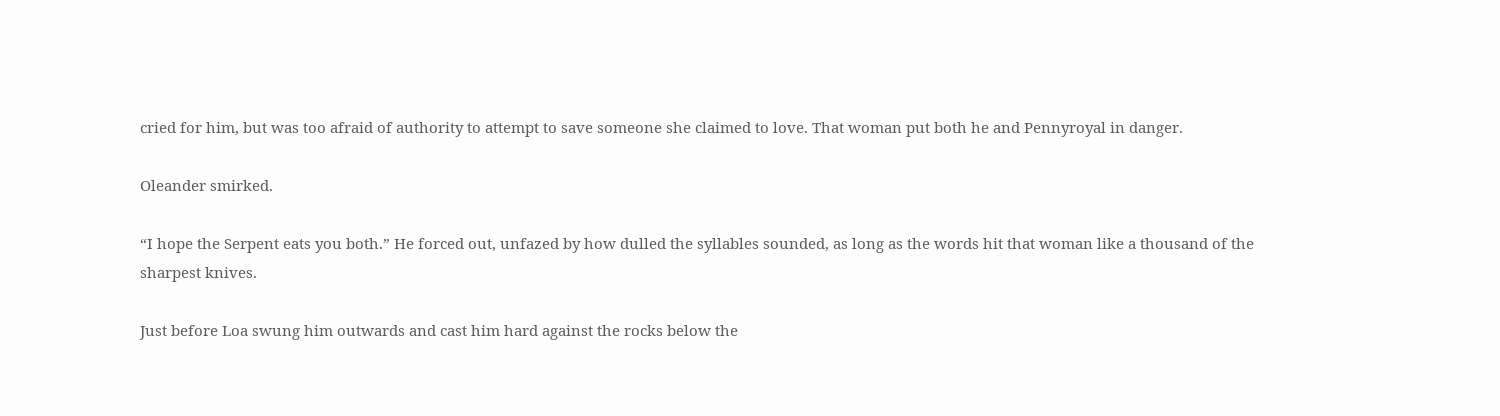cried for him, but was too afraid of authority to attempt to save someone she claimed to love. That woman put both he and Pennyroyal in danger.

Oleander smirked.

“I hope the Serpent eats you both.” He forced out, unfazed by how dulled the syllables sounded, as long as the words hit that woman like a thousand of the sharpest knives.

Just before Loa swung him outwards and cast him hard against the rocks below the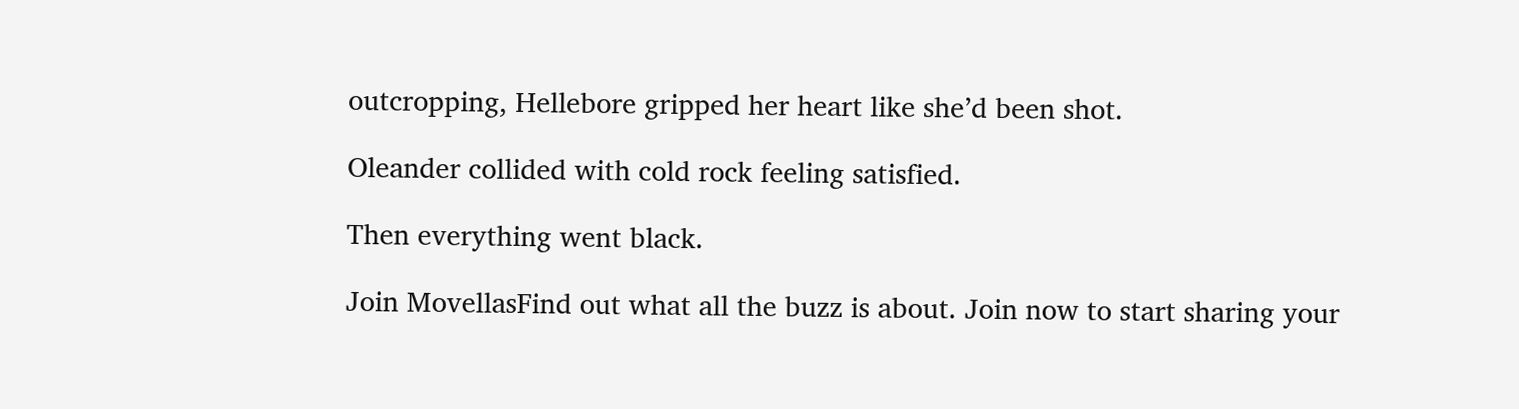outcropping, Hellebore gripped her heart like she’d been shot.

Oleander collided with cold rock feeling satisfied.

Then everything went black.

Join MovellasFind out what all the buzz is about. Join now to start sharing your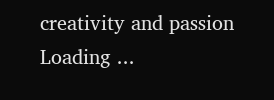creativity and passion
Loading ...